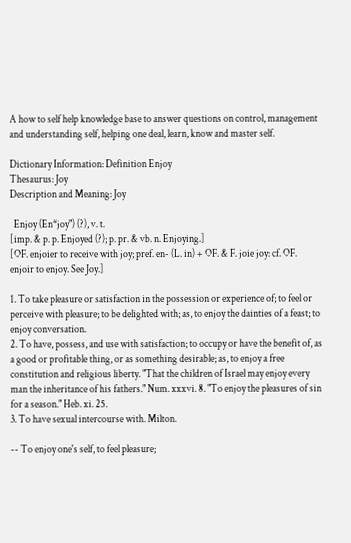A how to self help knowledge base to answer questions on control, management
and understanding self, helping one deal, learn, know and master self.

Dictionary Information: Definition Enjoy
Thesaurus: Joy
Description and Meaning: Joy

  Enjoy (En*joy") (?), v. t.
[imp. & p. p. Enjoyed (?); p. pr. & vb. n. Enjoying.]
[OF. enjoier to receive with joy; pref. en- (L. in) + OF. & F. joie joy: cf. OF. enjoir to enjoy. See Joy.]

1. To take pleasure or satisfaction in the possession or experience of; to feel or perceive with pleasure; to be delighted with; as, to enjoy the dainties of a feast; to enjoy conversation.
2. To have, possess, and use with satisfaction; to occupy or have the benefit of, as a good or profitable thing, or as something desirable; as, to enjoy a free constitution and religious liberty. "That the children of Israel may enjoy every man the inheritance of his fathers." Num. xxxvi. 8. "To enjoy the pleasures of sin for a season." Heb. xi. 25.
3. To have sexual intercourse with. Milton.

-- To enjoy one's self, to feel pleasure;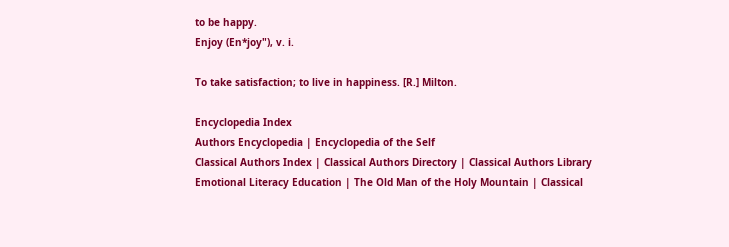to be happy.
Enjoy (En*joy"), v. i.

To take satisfaction; to live in happiness. [R.] Milton.

Encyclopedia Index
Authors Encyclopedia | Encyclopedia of the Self
Classical Authors Index | Classical Authors Directory | Classical Authors Library
Emotional Literacy Education | The Old Man of the Holy Mountain | Classical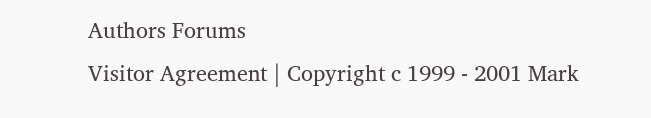Authors Forums
Visitor Agreement | Copyright c 1999 - 2001 Mark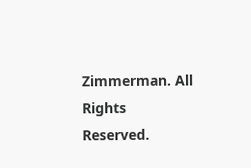Zimmerman. All Rights Reserved.